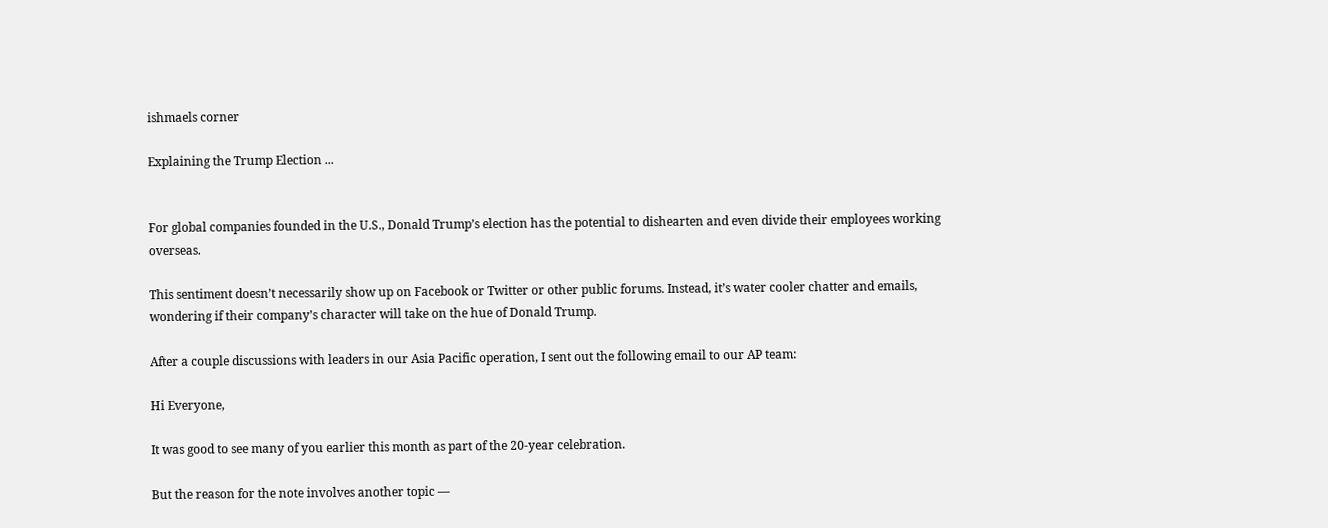ishmaels corner

Explaining the Trump Election ...


For global companies founded in the U.S., Donald Trump’s election has the potential to dishearten and even divide their employees working overseas.

This sentiment doesn’t necessarily show up on Facebook or Twitter or other public forums. Instead, it’s water cooler chatter and emails, wondering if their company’s character will take on the hue of Donald Trump.

After a couple discussions with leaders in our Asia Pacific operation, I sent out the following email to our AP team:

Hi Everyone,

It was good to see many of you earlier this month as part of the 20-year celebration.

But the reason for the note involves another topic —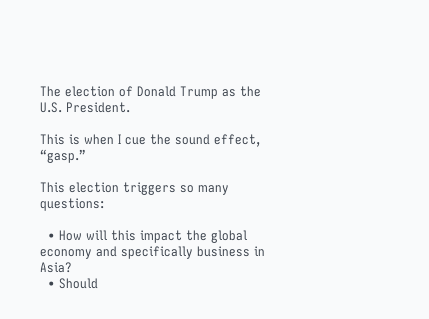The election of Donald Trump as the U.S. President.

This is when I cue the sound effect, “gasp.”

This election triggers so many questions:

  • How will this impact the global economy and specifically business in Asia?
  • Should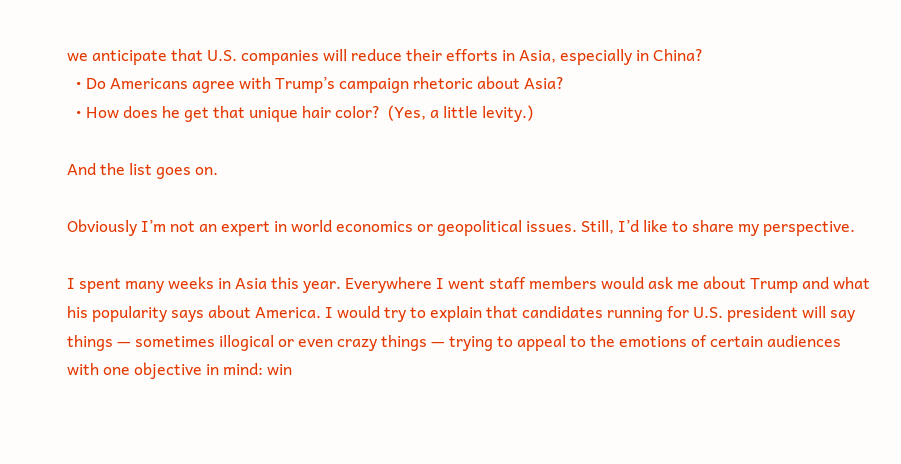we anticipate that U.S. companies will reduce their efforts in Asia, especially in China?
  • Do Americans agree with Trump’s campaign rhetoric about Asia?
  • How does he get that unique hair color?  (Yes, a little levity.)

And the list goes on.

Obviously I’m not an expert in world economics or geopolitical issues. Still, I’d like to share my perspective.

I spent many weeks in Asia this year. Everywhere I went staff members would ask me about Trump and what his popularity says about America. I would try to explain that candidates running for U.S. president will say things — sometimes illogical or even crazy things — trying to appeal to the emotions of certain audiences with one objective in mind: win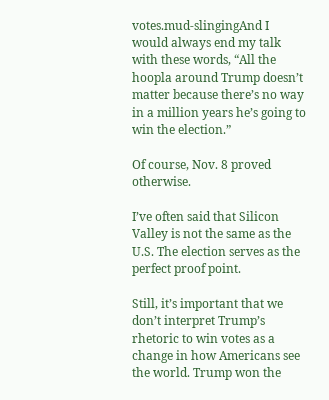votes.mud-slingingAnd I would always end my talk with these words, “All the hoopla around Trump doesn’t matter because there’s no way in a million years he’s going to win the election.”

Of course, Nov. 8 proved otherwise.

I’ve often said that Silicon Valley is not the same as the U.S. The election serves as the perfect proof point.

Still, it’s important that we don’t interpret Trump’s rhetoric to win votes as a change in how Americans see the world. Trump won the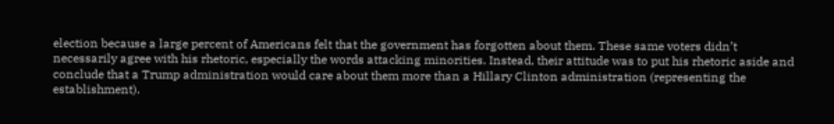election because a large percent of Americans felt that the government has forgotten about them. These same voters didn’t necessarily agree with his rhetoric, especially the words attacking minorities. Instead, their attitude was to put his rhetoric aside and conclude that a Trump administration would care about them more than a Hillary Clinton administration (representing the establishment).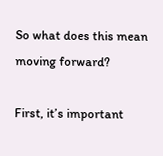So what does this mean moving forward?

First, it’s important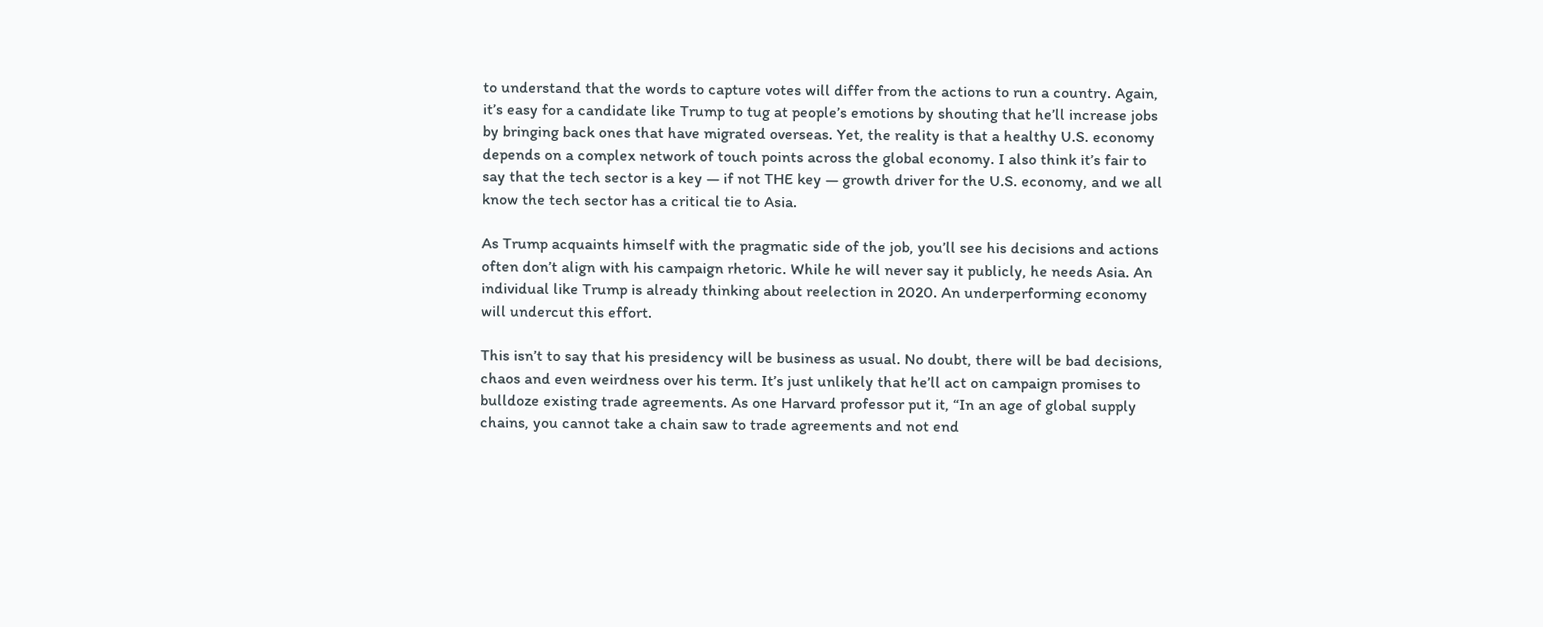to understand that the words to capture votes will differ from the actions to run a country. Again, it’s easy for a candidate like Trump to tug at people’s emotions by shouting that he’ll increase jobs by bringing back ones that have migrated overseas. Yet, the reality is that a healthy U.S. economy depends on a complex network of touch points across the global economy. I also think it’s fair to say that the tech sector is a key — if not THE key — growth driver for the U.S. economy, and we all know the tech sector has a critical tie to Asia.

As Trump acquaints himself with the pragmatic side of the job, you’ll see his decisions and actions often don’t align with his campaign rhetoric. While he will never say it publicly, he needs Asia. An individual like Trump is already thinking about reelection in 2020. An underperforming economy will undercut this effort.

This isn’t to say that his presidency will be business as usual. No doubt, there will be bad decisions, chaos and even weirdness over his term. It’s just unlikely that he’ll act on campaign promises to bulldoze existing trade agreements. As one Harvard professor put it, “In an age of global supply chains, you cannot take a chain saw to trade agreements and not end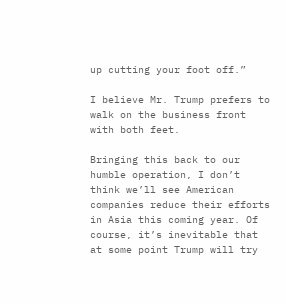up cutting your foot off.”

I believe Mr. Trump prefers to walk on the business front with both feet.

Bringing this back to our humble operation, I don’t think we’ll see American companies reduce their efforts in Asia this coming year. Of course, it’s inevitable that at some point Trump will try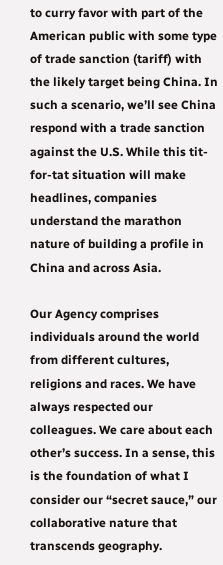to curry favor with part of the American public with some type of trade sanction (tariff) with the likely target being China. In such a scenario, we’ll see China respond with a trade sanction against the U.S. While this tit-for-tat situation will make headlines, companies understand the marathon nature of building a profile in China and across Asia.

Our Agency comprises individuals around the world from different cultures, religions and races. We have always respected our colleagues. We care about each other’s success. In a sense, this is the foundation of what I consider our “secret sauce,” our collaborative nature that transcends geography.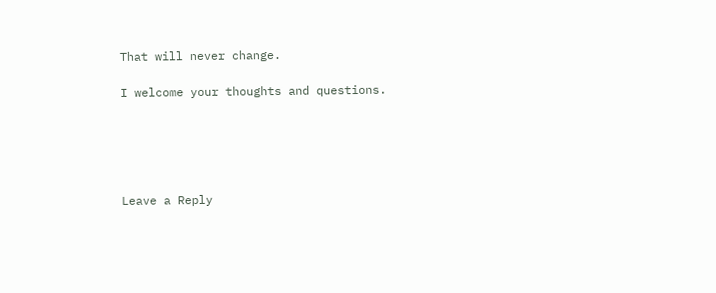That will never change.

I welcome your thoughts and questions.





Leave a Reply